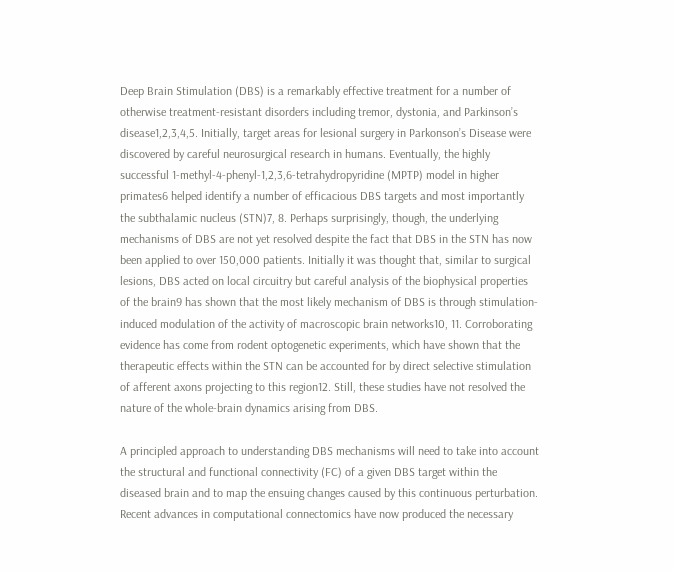Deep Brain Stimulation (DBS) is a remarkably effective treatment for a number of otherwise treatment-resistant disorders including tremor, dystonia, and Parkinson’s disease1,2,3,4,5. Initially, target areas for lesional surgery in Parkonson’s Disease were discovered by careful neurosurgical research in humans. Eventually, the highly successful 1-methyl-4-phenyl-1,2,3,6-tetrahydropyridine (MPTP) model in higher primates6 helped identify a number of efficacious DBS targets and most importantly the subthalamic nucleus (STN)7, 8. Perhaps surprisingly, though, the underlying mechanisms of DBS are not yet resolved despite the fact that DBS in the STN has now been applied to over 150,000 patients. Initially it was thought that, similar to surgical lesions, DBS acted on local circuitry but careful analysis of the biophysical properties of the brain9 has shown that the most likely mechanism of DBS is through stimulation-induced modulation of the activity of macroscopic brain networks10, 11. Corroborating evidence has come from rodent optogenetic experiments, which have shown that the therapeutic effects within the STN can be accounted for by direct selective stimulation of afferent axons projecting to this region12. Still, these studies have not resolved the nature of the whole-brain dynamics arising from DBS.

A principled approach to understanding DBS mechanisms will need to take into account the structural and functional connectivity (FC) of a given DBS target within the diseased brain and to map the ensuing changes caused by this continuous perturbation. Recent advances in computational connectomics have now produced the necessary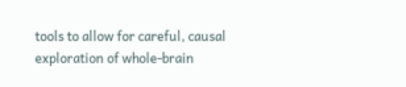tools to allow for careful, causal exploration of whole-brain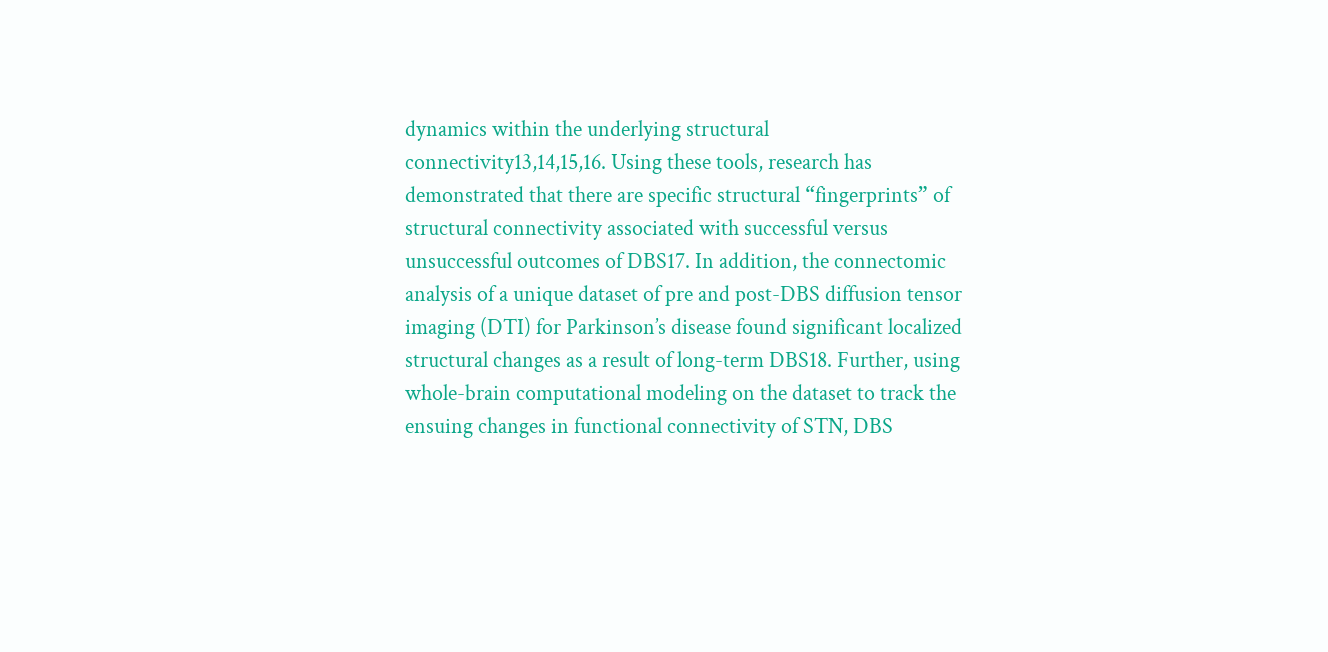dynamics within the underlying structural connectivity13,14,15,16. Using these tools, research has demonstrated that there are specific structural “fingerprints” of structural connectivity associated with successful versus unsuccessful outcomes of DBS17. In addition, the connectomic analysis of a unique dataset of pre and post-DBS diffusion tensor imaging (DTI) for Parkinson’s disease found significant localized structural changes as a result of long-term DBS18. Further, using whole-brain computational modeling on the dataset to track the ensuing changes in functional connectivity of STN, DBS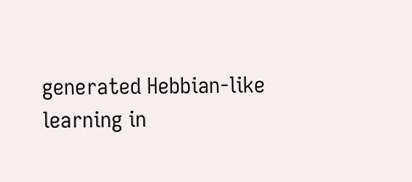generated Hebbian-like learning in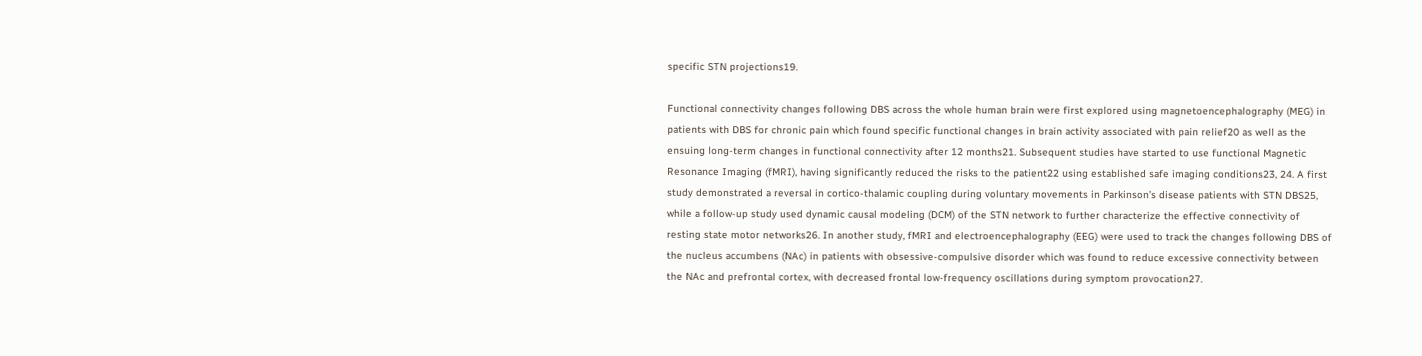specific STN projections19.

Functional connectivity changes following DBS across the whole human brain were first explored using magnetoencephalography (MEG) in patients with DBS for chronic pain which found specific functional changes in brain activity associated with pain relief20 as well as the ensuing long-term changes in functional connectivity after 12 months21. Subsequent studies have started to use functional Magnetic Resonance Imaging (fMRI), having significantly reduced the risks to the patient22 using established safe imaging conditions23, 24. A first study demonstrated a reversal in cortico-thalamic coupling during voluntary movements in Parkinson’s disease patients with STN DBS25, while a follow-up study used dynamic causal modeling (DCM) of the STN network to further characterize the effective connectivity of resting state motor networks26. In another study, fMRI and electroencephalography (EEG) were used to track the changes following DBS of the nucleus accumbens (NAc) in patients with obsessive-compulsive disorder which was found to reduce excessive connectivity between the NAc and prefrontal cortex, with decreased frontal low-frequency oscillations during symptom provocation27.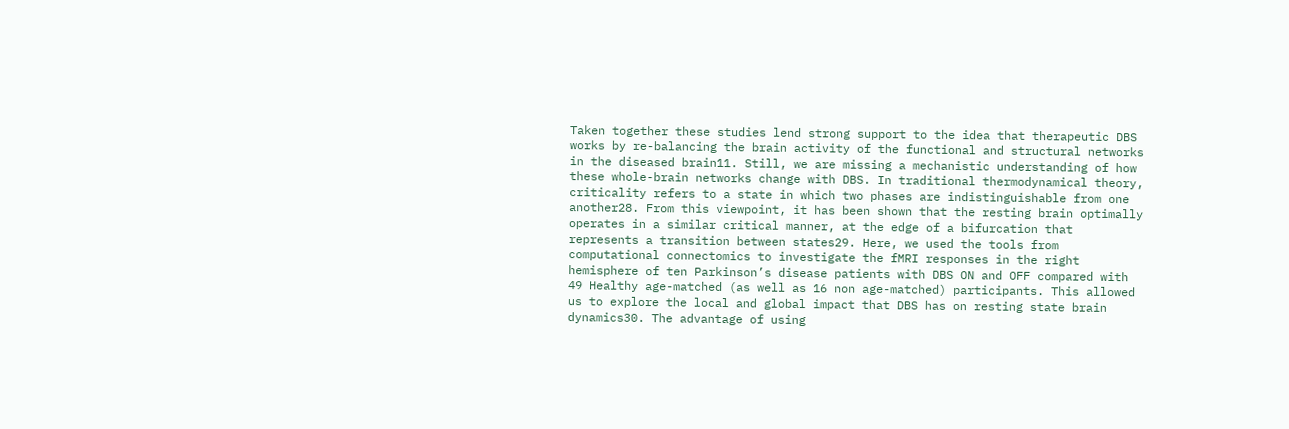Taken together these studies lend strong support to the idea that therapeutic DBS works by re-balancing the brain activity of the functional and structural networks in the diseased brain11. Still, we are missing a mechanistic understanding of how these whole-brain networks change with DBS. In traditional thermodynamical theory, criticality refers to a state in which two phases are indistinguishable from one another28. From this viewpoint, it has been shown that the resting brain optimally operates in a similar critical manner, at the edge of a bifurcation that represents a transition between states29. Here, we used the tools from computational connectomics to investigate the fMRI responses in the right hemisphere of ten Parkinson’s disease patients with DBS ON and OFF compared with 49 Healthy age-matched (as well as 16 non age-matched) participants. This allowed us to explore the local and global impact that DBS has on resting state brain dynamics30. The advantage of using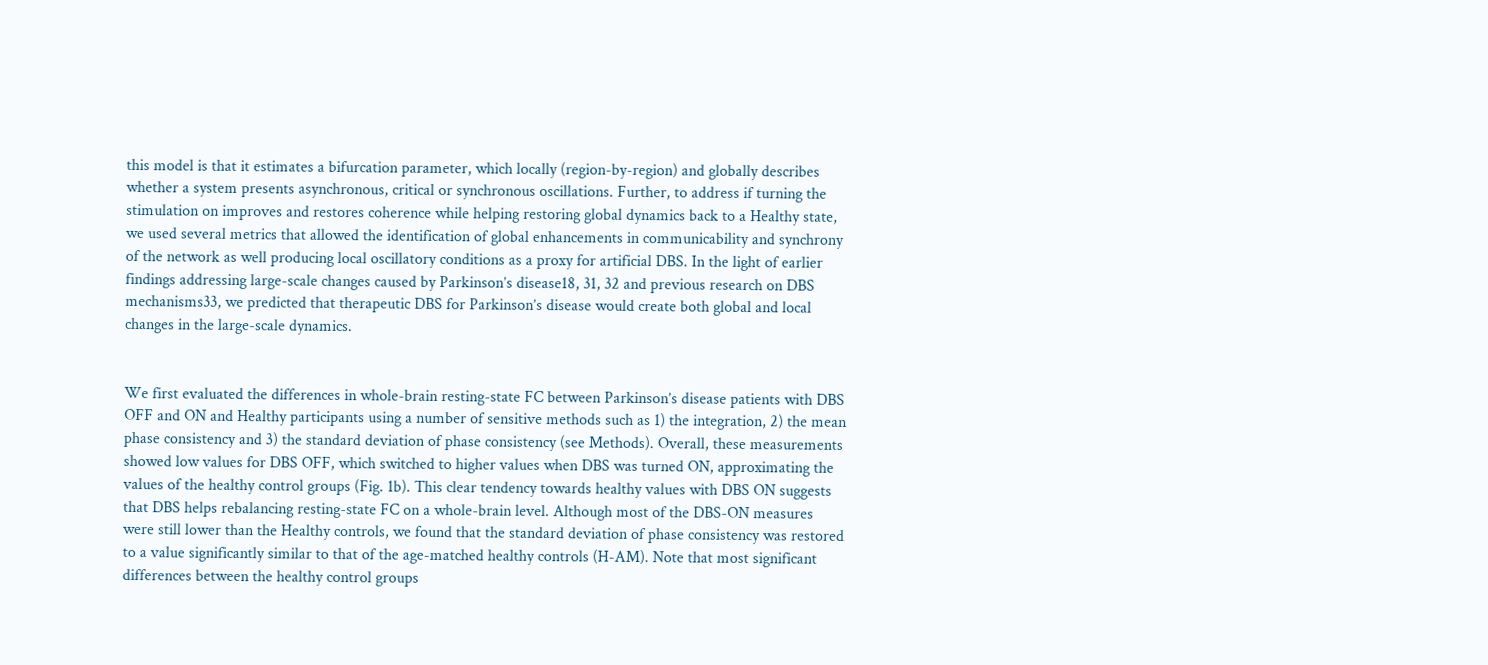this model is that it estimates a bifurcation parameter, which locally (region-by-region) and globally describes whether a system presents asynchronous, critical or synchronous oscillations. Further, to address if turning the stimulation on improves and restores coherence while helping restoring global dynamics back to a Healthy state, we used several metrics that allowed the identification of global enhancements in communicability and synchrony of the network as well producing local oscillatory conditions as a proxy for artificial DBS. In the light of earlier findings addressing large-scale changes caused by Parkinson’s disease18, 31, 32 and previous research on DBS mechanisms33, we predicted that therapeutic DBS for Parkinson’s disease would create both global and local changes in the large-scale dynamics.


We first evaluated the differences in whole-brain resting-state FC between Parkinson’s disease patients with DBS OFF and ON and Healthy participants using a number of sensitive methods such as 1) the integration, 2) the mean phase consistency and 3) the standard deviation of phase consistency (see Methods). Overall, these measurements showed low values for DBS OFF, which switched to higher values when DBS was turned ON, approximating the values of the healthy control groups (Fig. 1b). This clear tendency towards healthy values with DBS ON suggests that DBS helps rebalancing resting-state FC on a whole-brain level. Although most of the DBS-ON measures were still lower than the Healthy controls, we found that the standard deviation of phase consistency was restored to a value significantly similar to that of the age-matched healthy controls (H-AM). Note that most significant differences between the healthy control groups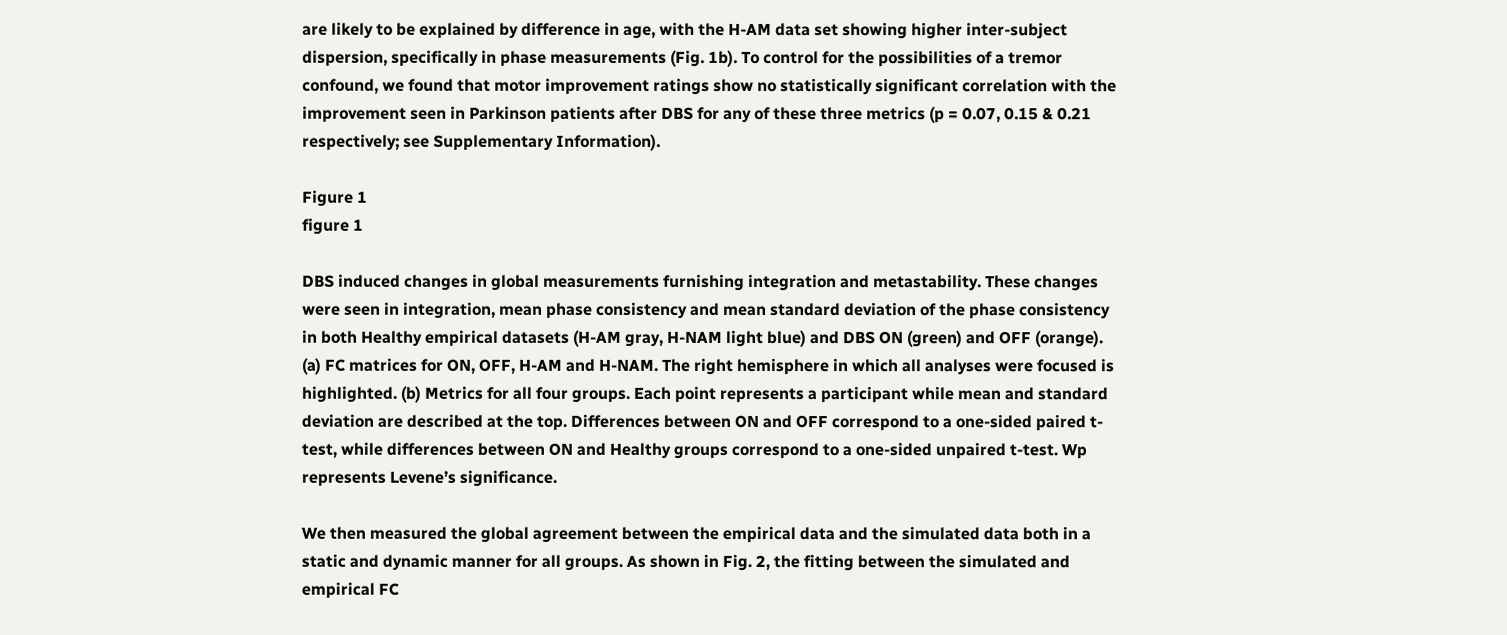are likely to be explained by difference in age, with the H-AM data set showing higher inter-subject dispersion, specifically in phase measurements (Fig. 1b). To control for the possibilities of a tremor confound, we found that motor improvement ratings show no statistically significant correlation with the improvement seen in Parkinson patients after DBS for any of these three metrics (p = 0.07, 0.15 & 0.21 respectively; see Supplementary Information).

Figure 1
figure 1

DBS induced changes in global measurements furnishing integration and metastability. These changes were seen in integration, mean phase consistency and mean standard deviation of the phase consistency in both Healthy empirical datasets (H-AM gray, H-NAM light blue) and DBS ON (green) and OFF (orange). (a) FC matrices for ON, OFF, H-AM and H-NAM. The right hemisphere in which all analyses were focused is highlighted. (b) Metrics for all four groups. Each point represents a participant while mean and standard deviation are described at the top. Differences between ON and OFF correspond to a one-sided paired t-test, while differences between ON and Healthy groups correspond to a one-sided unpaired t-test. Wp represents Levene’s significance.

We then measured the global agreement between the empirical data and the simulated data both in a static and dynamic manner for all groups. As shown in Fig. 2, the fitting between the simulated and empirical FC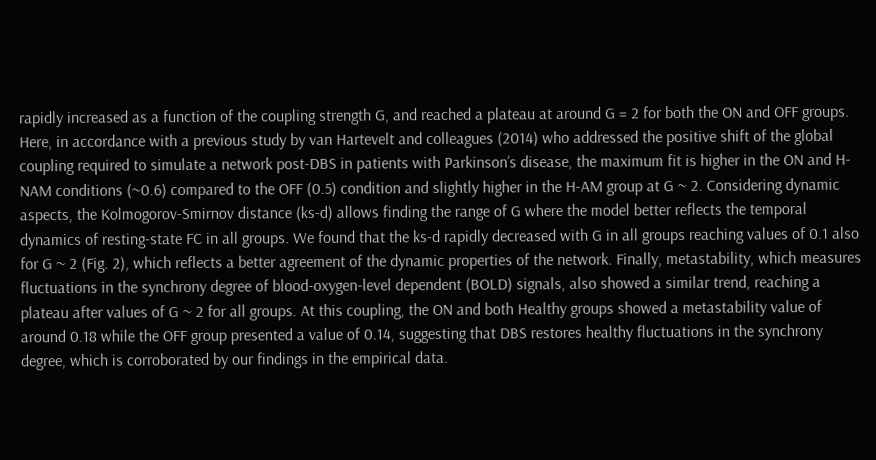rapidly increased as a function of the coupling strength G, and reached a plateau at around G = 2 for both the ON and OFF groups. Here, in accordance with a previous study by van Hartevelt and colleagues (2014) who addressed the positive shift of the global coupling required to simulate a network post-DBS in patients with Parkinson’s disease, the maximum fit is higher in the ON and H-NAM conditions (~0.6) compared to the OFF (0.5) condition and slightly higher in the H-AM group at G ~ 2. Considering dynamic aspects, the Kolmogorov-Smirnov distance (ks-d) allows finding the range of G where the model better reflects the temporal dynamics of resting-state FC in all groups. We found that the ks-d rapidly decreased with G in all groups reaching values of 0.1 also for G ~ 2 (Fig. 2), which reflects a better agreement of the dynamic properties of the network. Finally, metastability, which measures fluctuations in the synchrony degree of blood-oxygen-level dependent (BOLD) signals, also showed a similar trend, reaching a plateau after values of G ~ 2 for all groups. At this coupling, the ON and both Healthy groups showed a metastability value of around 0.18 while the OFF group presented a value of 0.14, suggesting that DBS restores healthy fluctuations in the synchrony degree, which is corroborated by our findings in the empirical data.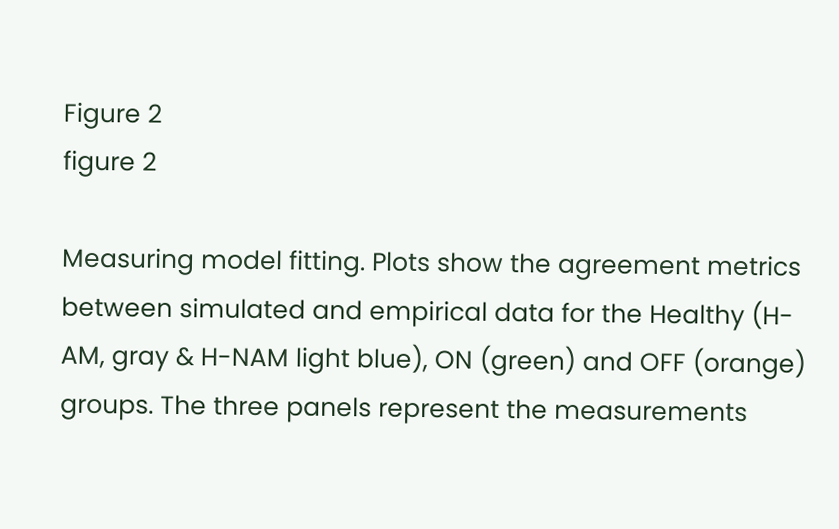Figure 2
figure 2

Measuring model fitting. Plots show the agreement metrics between simulated and empirical data for the Healthy (H-AM, gray & H-NAM light blue), ON (green) and OFF (orange) groups. The three panels represent the measurements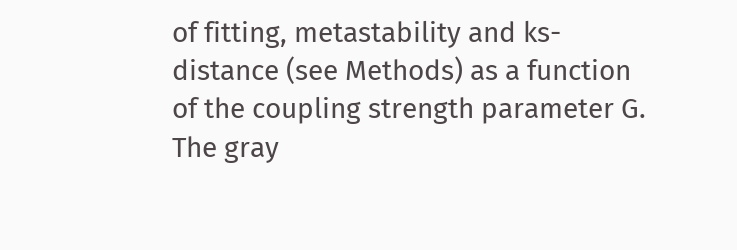of fitting, metastability and ks-distance (see Methods) as a function of the coupling strength parameter G. The gray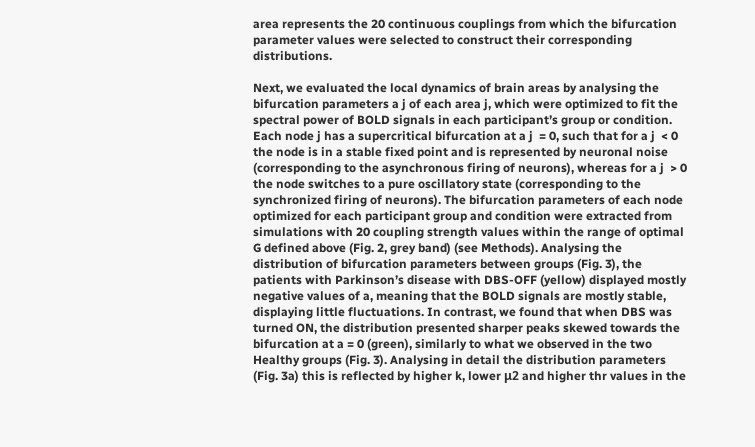area represents the 20 continuous couplings from which the bifurcation parameter values were selected to construct their corresponding distributions.

Next, we evaluated the local dynamics of brain areas by analysing the bifurcation parameters a j of each area j, which were optimized to fit the spectral power of BOLD signals in each participant’s group or condition. Each node j has a supercritical bifurcation at a j  = 0, such that for a j  < 0 the node is in a stable fixed point and is represented by neuronal noise (corresponding to the asynchronous firing of neurons), whereas for a j  > 0 the node switches to a pure oscillatory state (corresponding to the synchronized firing of neurons). The bifurcation parameters of each node optimized for each participant group and condition were extracted from simulations with 20 coupling strength values within the range of optimal G defined above (Fig. 2, grey band) (see Methods). Analysing the distribution of bifurcation parameters between groups (Fig. 3), the patients with Parkinson’s disease with DBS-OFF (yellow) displayed mostly negative values of a, meaning that the BOLD signals are mostly stable, displaying little fluctuations. In contrast, we found that when DBS was turned ON, the distribution presented sharper peaks skewed towards the bifurcation at a = 0 (green), similarly to what we observed in the two Healthy groups (Fig. 3). Analysing in detail the distribution parameters (Fig. 3a) this is reflected by higher k, lower μ2 and higher thr values in the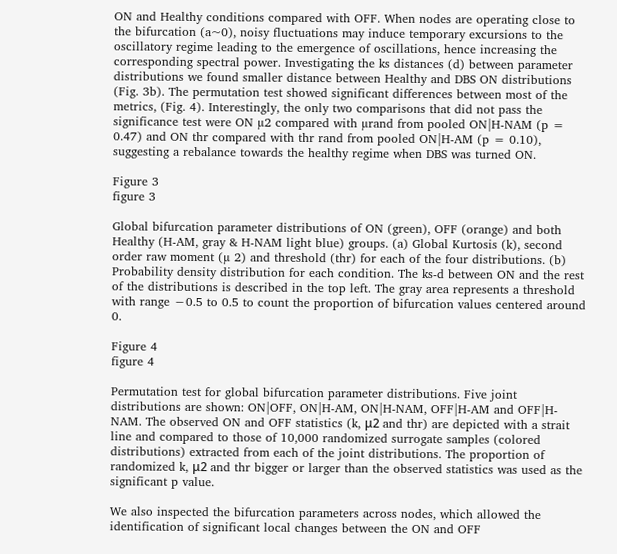ON and Healthy conditions compared with OFF. When nodes are operating close to the bifurcation (a~0), noisy fluctuations may induce temporary excursions to the oscillatory regime leading to the emergence of oscillations, hence increasing the corresponding spectral power. Investigating the ks distances (d) between parameter distributions we found smaller distance between Healthy and DBS ON distributions (Fig. 3b). The permutation test showed significant differences between most of the metrics, (Fig. 4). Interestingly, the only two comparisons that did not pass the significance test were ON µ2 compared with µrand from pooled ON|H-NAM (p = 0.47) and ON thr compared with thr rand from pooled ON|H-AM (p = 0.10), suggesting a rebalance towards the healthy regime when DBS was turned ON.

Figure 3
figure 3

Global bifurcation parameter distributions of ON (green), OFF (orange) and both Healthy (H-AM, gray & H-NAM light blue) groups. (a) Global Kurtosis (k), second order raw moment (µ 2) and threshold (thr) for each of the four distributions. (b) Probability density distribution for each condition. The ks-d between ON and the rest of the distributions is described in the top left. The gray area represents a threshold with range −0.5 to 0.5 to count the proportion of bifurcation values centered around 0.

Figure 4
figure 4

Permutation test for global bifurcation parameter distributions. Five joint distributions are shown: ON|OFF, ON|H-AM, ON|H-NAM, OFF|H-AM and OFF|H-NAM. The observed ON and OFF statistics (k, μ2 and thr) are depicted with a strait line and compared to those of 10,000 randomized surrogate samples (colored distributions) extracted from each of the joint distributions. The proportion of randomized k, μ2 and thr bigger or larger than the observed statistics was used as the significant p value.

We also inspected the bifurcation parameters across nodes, which allowed the identification of significant local changes between the ON and OFF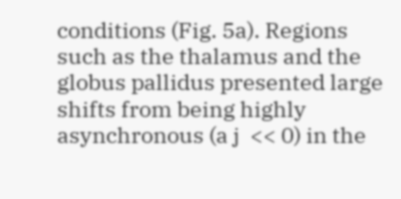conditions (Fig. 5a). Regions such as the thalamus and the globus pallidus presented large shifts from being highly asynchronous (a j  << 0) in the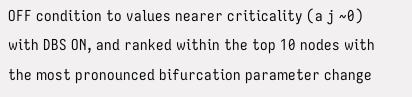OFF condition to values nearer criticality (a j ~0) with DBS ON, and ranked within the top 10 nodes with the most pronounced bifurcation parameter change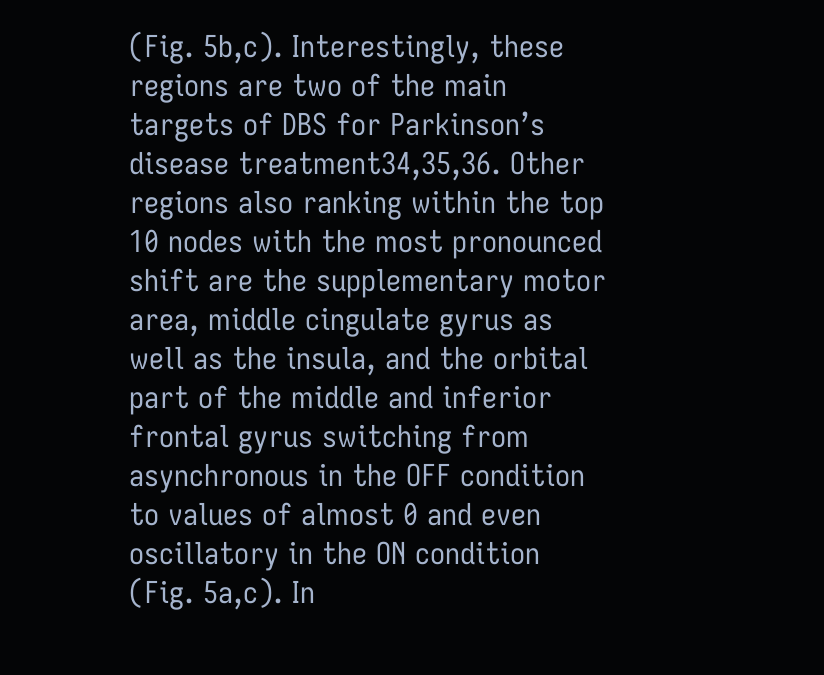(Fig. 5b,c). Interestingly, these regions are two of the main targets of DBS for Parkinson’s disease treatment34,35,36. Other regions also ranking within the top 10 nodes with the most pronounced shift are the supplementary motor area, middle cingulate gyrus as well as the insula, and the orbital part of the middle and inferior frontal gyrus switching from asynchronous in the OFF condition to values of almost 0 and even oscillatory in the ON condition (Fig. 5a,c). In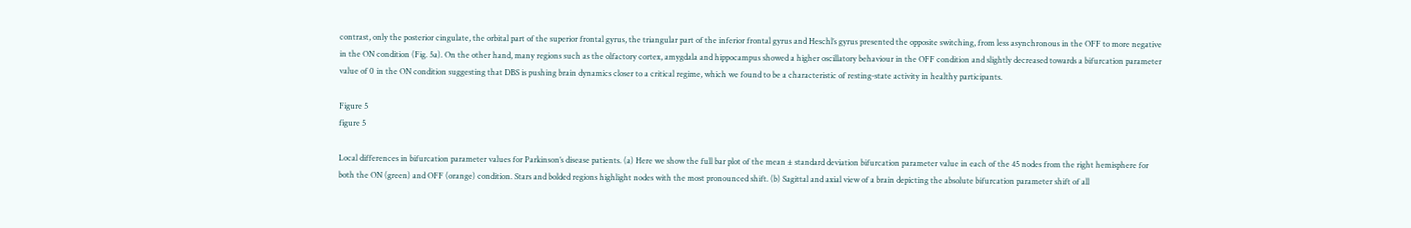contrast, only the posterior cingulate, the orbital part of the superior frontal gyrus, the triangular part of the inferior frontal gyrus and Heschl’s gyrus presented the opposite switching, from less asynchronous in the OFF to more negative in the ON condition (Fig. 5a). On the other hand, many regions such as the olfactory cortex, amygdala and hippocampus showed a higher oscillatory behaviour in the OFF condition and slightly decreased towards a bifurcation parameter value of 0 in the ON condition suggesting that DBS is pushing brain dynamics closer to a critical regime, which we found to be a characteristic of resting-state activity in healthy participants.

Figure 5
figure 5

Local differences in bifurcation parameter values for Parkinson’s disease patients. (a) Here we show the full bar plot of the mean ± standard deviation bifurcation parameter value in each of the 45 nodes from the right hemisphere for both the ON (green) and OFF (orange) condition. Stars and bolded regions highlight nodes with the most pronounced shift. (b) Sagittal and axial view of a brain depicting the absolute bifurcation parameter shift of all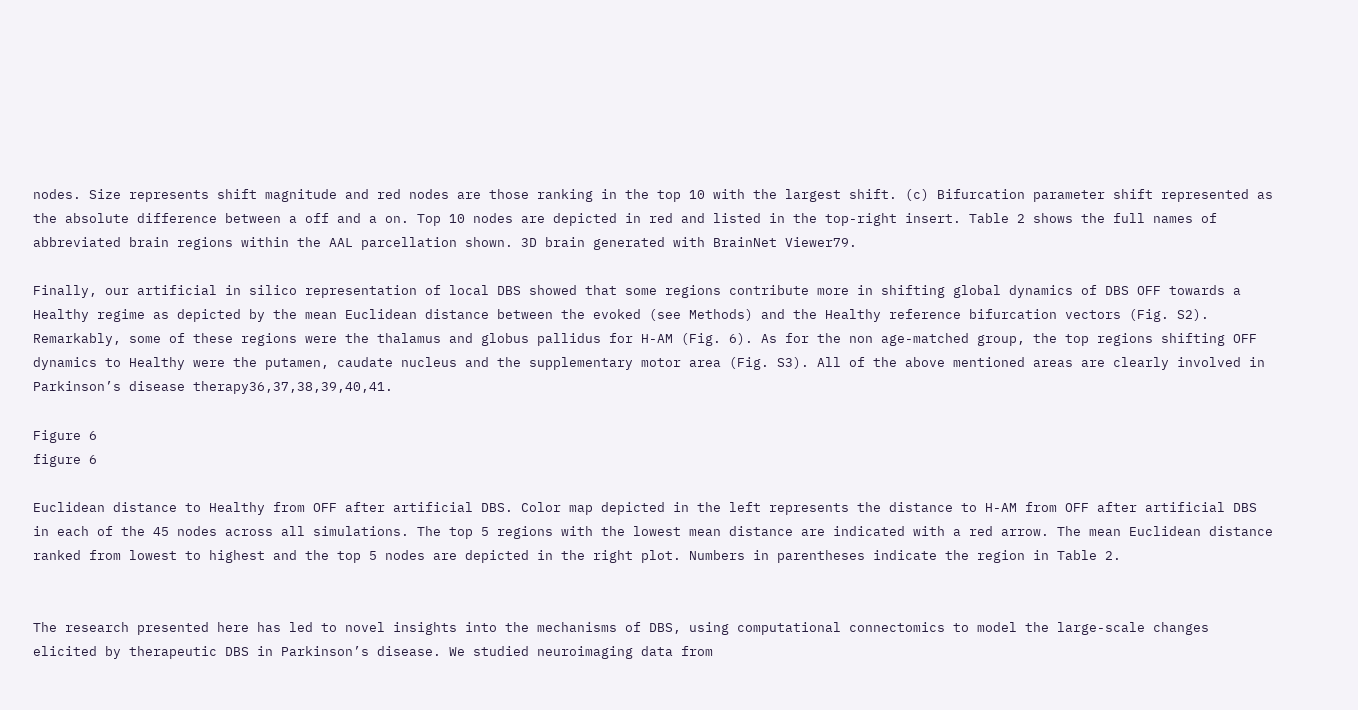nodes. Size represents shift magnitude and red nodes are those ranking in the top 10 with the largest shift. (c) Bifurcation parameter shift represented as the absolute difference between a off and a on. Top 10 nodes are depicted in red and listed in the top-right insert. Table 2 shows the full names of abbreviated brain regions within the AAL parcellation shown. 3D brain generated with BrainNet Viewer79.

Finally, our artificial in silico representation of local DBS showed that some regions contribute more in shifting global dynamics of DBS OFF towards a Healthy regime as depicted by the mean Euclidean distance between the evoked (see Methods) and the Healthy reference bifurcation vectors (Fig. S2). Remarkably, some of these regions were the thalamus and globus pallidus for H-AM (Fig. 6). As for the non age-matched group, the top regions shifting OFF dynamics to Healthy were the putamen, caudate nucleus and the supplementary motor area (Fig. S3). All of the above mentioned areas are clearly involved in Parkinson’s disease therapy36,37,38,39,40,41.

Figure 6
figure 6

Euclidean distance to Healthy from OFF after artificial DBS. Color map depicted in the left represents the distance to H-AM from OFF after artificial DBS in each of the 45 nodes across all simulations. The top 5 regions with the lowest mean distance are indicated with a red arrow. The mean Euclidean distance ranked from lowest to highest and the top 5 nodes are depicted in the right plot. Numbers in parentheses indicate the region in Table 2.


The research presented here has led to novel insights into the mechanisms of DBS, using computational connectomics to model the large-scale changes elicited by therapeutic DBS in Parkinson’s disease. We studied neuroimaging data from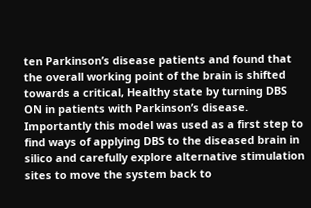ten Parkinson’s disease patients and found that the overall working point of the brain is shifted towards a critical, Healthy state by turning DBS ON in patients with Parkinson’s disease. Importantly this model was used as a first step to find ways of applying DBS to the diseased brain in silico and carefully explore alternative stimulation sites to move the system back to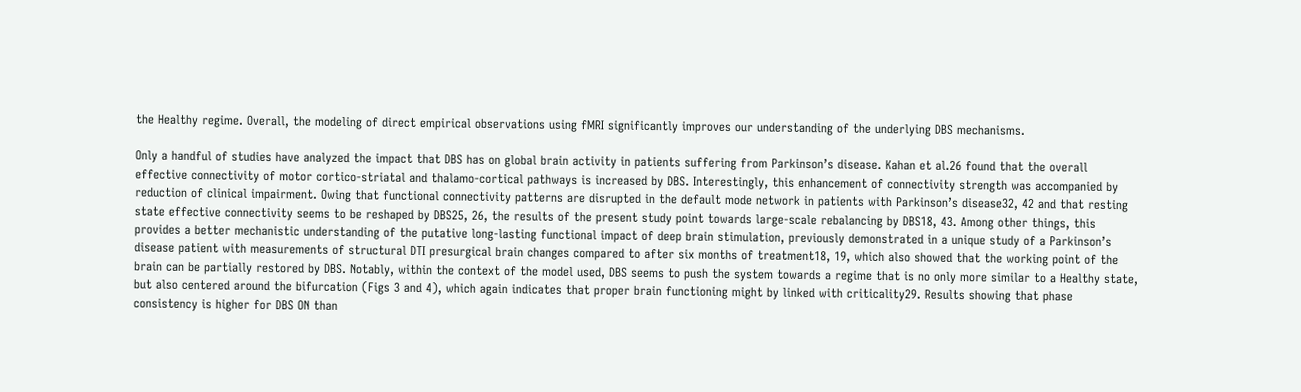the Healthy regime. Overall, the modeling of direct empirical observations using fMRI significantly improves our understanding of the underlying DBS mechanisms.

Only a handful of studies have analyzed the impact that DBS has on global brain activity in patients suffering from Parkinson’s disease. Kahan et al.26 found that the overall effective connectivity of motor cortico-striatal and thalamo-cortical pathways is increased by DBS. Interestingly, this enhancement of connectivity strength was accompanied by reduction of clinical impairment. Owing that functional connectivity patterns are disrupted in the default mode network in patients with Parkinson’s disease32, 42 and that resting state effective connectivity seems to be reshaped by DBS25, 26, the results of the present study point towards large-scale rebalancing by DBS18, 43. Among other things, this provides a better mechanistic understanding of the putative long-lasting functional impact of deep brain stimulation, previously demonstrated in a unique study of a Parkinson’s disease patient with measurements of structural DTI presurgical brain changes compared to after six months of treatment18, 19, which also showed that the working point of the brain can be partially restored by DBS. Notably, within the context of the model used, DBS seems to push the system towards a regime that is no only more similar to a Healthy state, but also centered around the bifurcation (Figs 3 and 4), which again indicates that proper brain functioning might by linked with criticality29. Results showing that phase consistency is higher for DBS ON than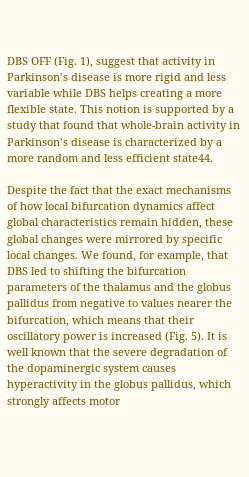DBS OFF (Fig. 1), suggest that activity in Parkinson’s disease is more rigid and less variable while DBS helps creating a more flexible state. This notion is supported by a study that found that whole-brain activity in Parkinson’s disease is characterized by a more random and less efficient state44.

Despite the fact that the exact mechanisms of how local bifurcation dynamics affect global characteristics remain hidden, these global changes were mirrored by specific local changes. We found, for example, that DBS led to shifting the bifurcation parameters of the thalamus and the globus pallidus from negative to values nearer the bifurcation, which means that their oscillatory power is increased (Fig. 5). It is well known that the severe degradation of the dopaminergic system causes hyperactivity in the globus pallidus, which strongly affects motor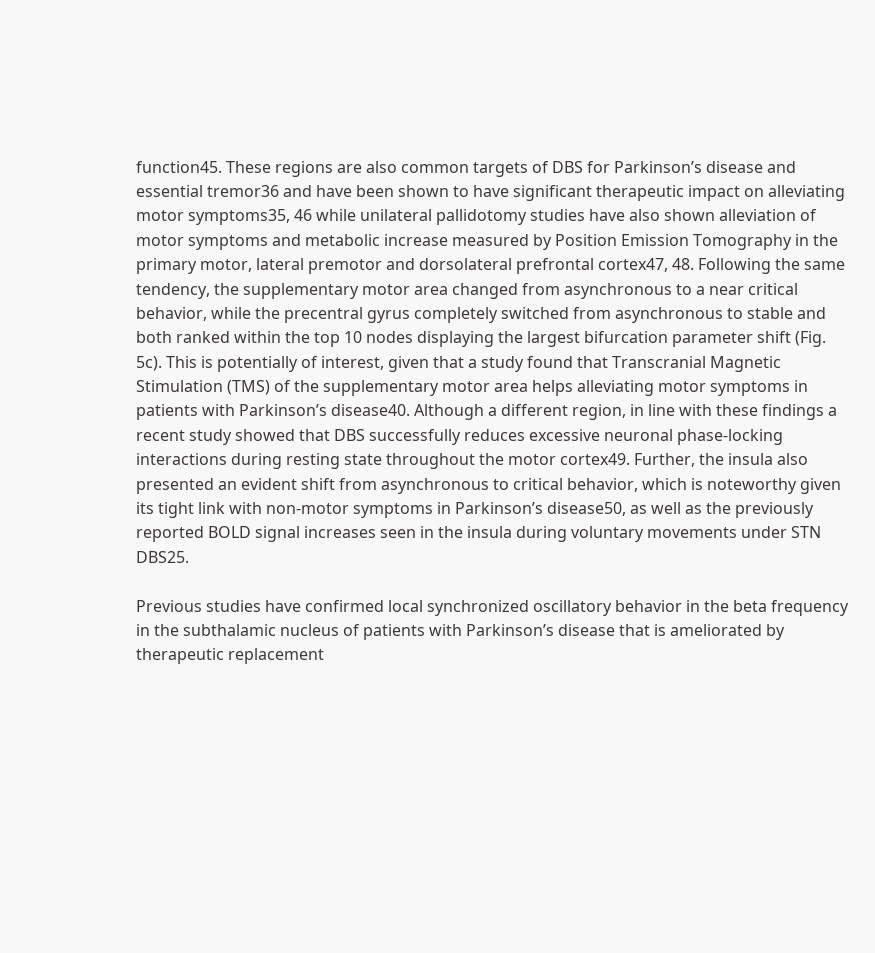function45. These regions are also common targets of DBS for Parkinson’s disease and essential tremor36 and have been shown to have significant therapeutic impact on alleviating motor symptoms35, 46 while unilateral pallidotomy studies have also shown alleviation of motor symptoms and metabolic increase measured by Position Emission Tomography in the primary motor, lateral premotor and dorsolateral prefrontal cortex47, 48. Following the same tendency, the supplementary motor area changed from asynchronous to a near critical behavior, while the precentral gyrus completely switched from asynchronous to stable and both ranked within the top 10 nodes displaying the largest bifurcation parameter shift (Fig. 5c). This is potentially of interest, given that a study found that Transcranial Magnetic Stimulation (TMS) of the supplementary motor area helps alleviating motor symptoms in patients with Parkinson’s disease40. Although a different region, in line with these findings a recent study showed that DBS successfully reduces excessive neuronal phase-locking interactions during resting state throughout the motor cortex49. Further, the insula also presented an evident shift from asynchronous to critical behavior, which is noteworthy given its tight link with non-motor symptoms in Parkinson’s disease50, as well as the previously reported BOLD signal increases seen in the insula during voluntary movements under STN DBS25.

Previous studies have confirmed local synchronized oscillatory behavior in the beta frequency in the subthalamic nucleus of patients with Parkinson’s disease that is ameliorated by therapeutic replacement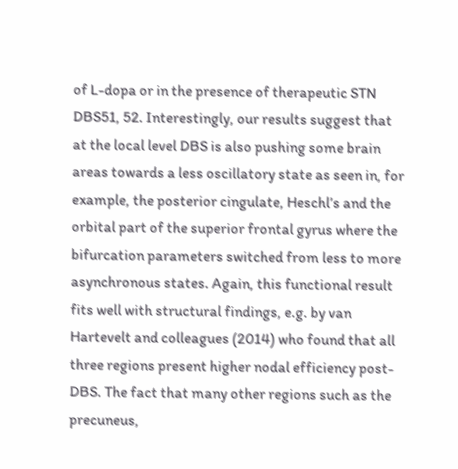of L-dopa or in the presence of therapeutic STN DBS51, 52. Interestingly, our results suggest that at the local level DBS is also pushing some brain areas towards a less oscillatory state as seen in, for example, the posterior cingulate, Heschl’s and the orbital part of the superior frontal gyrus where the bifurcation parameters switched from less to more asynchronous states. Again, this functional result fits well with structural findings, e.g. by van Hartevelt and colleagues (2014) who found that all three regions present higher nodal efficiency post-DBS. The fact that many other regions such as the precuneus,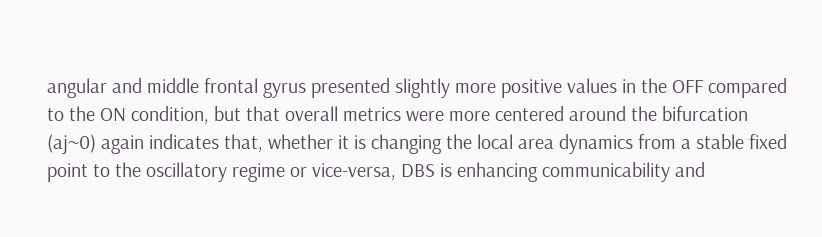angular and middle frontal gyrus presented slightly more positive values in the OFF compared to the ON condition, but that overall metrics were more centered around the bifurcation (aj~0) again indicates that, whether it is changing the local area dynamics from a stable fixed point to the oscillatory regime or vice-versa, DBS is enhancing communicability and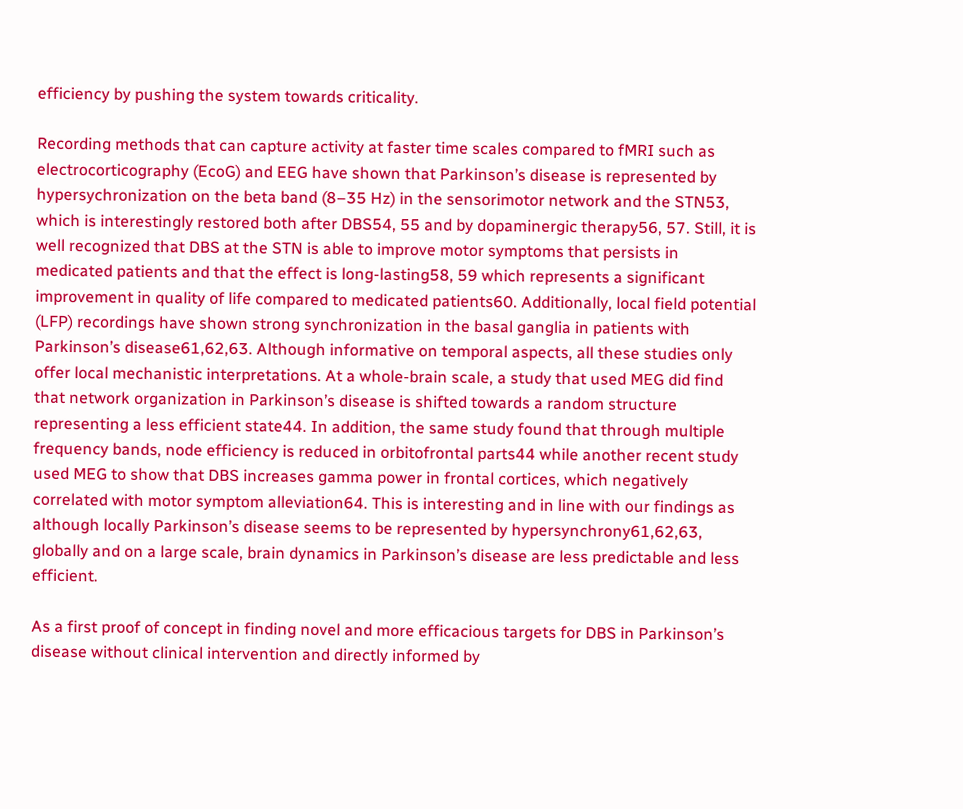efficiency by pushing the system towards criticality.

Recording methods that can capture activity at faster time scales compared to fMRI such as electrocorticography (EcoG) and EEG have shown that Parkinson’s disease is represented by hypersychronization on the beta band (8–35 Hz) in the sensorimotor network and the STN53, which is interestingly restored both after DBS54, 55 and by dopaminergic therapy56, 57. Still, it is well recognized that DBS at the STN is able to improve motor symptoms that persists in medicated patients and that the effect is long-lasting58, 59 which represents a significant improvement in quality of life compared to medicated patients60. Additionally, local field potential (LFP) recordings have shown strong synchronization in the basal ganglia in patients with Parkinson’s disease61,62,63. Although informative on temporal aspects, all these studies only offer local mechanistic interpretations. At a whole-brain scale, a study that used MEG did find that network organization in Parkinson’s disease is shifted towards a random structure representing a less efficient state44. In addition, the same study found that through multiple frequency bands, node efficiency is reduced in orbitofrontal parts44 while another recent study used MEG to show that DBS increases gamma power in frontal cortices, which negatively correlated with motor symptom alleviation64. This is interesting and in line with our findings as although locally Parkinson’s disease seems to be represented by hypersynchrony61,62,63, globally and on a large scale, brain dynamics in Parkinson’s disease are less predictable and less efficient.

As a first proof of concept in finding novel and more efficacious targets for DBS in Parkinson’s disease without clinical intervention and directly informed by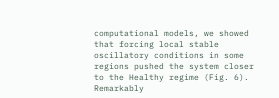computational models, we showed that forcing local stable oscillatory conditions in some regions pushed the system closer to the Healthy regime (Fig. 6). Remarkably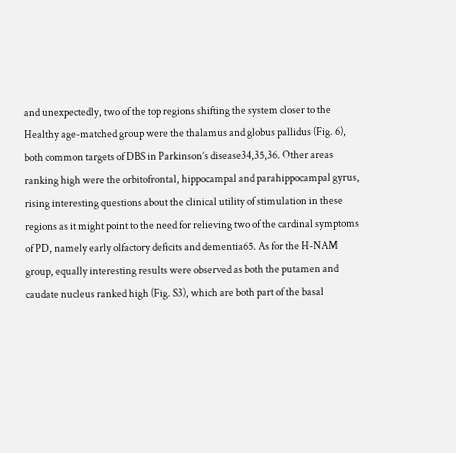and unexpectedly, two of the top regions shifting the system closer to the Healthy age-matched group were the thalamus and globus pallidus (Fig. 6), both common targets of DBS in Parkinson’s disease34,35,36. Other areas ranking high were the orbitofrontal, hippocampal and parahippocampal gyrus, rising interesting questions about the clinical utility of stimulation in these regions as it might point to the need for relieving two of the cardinal symptoms of PD, namely early olfactory deficits and dementia65. As for the H-NAM group, equally interesting results were observed as both the putamen and caudate nucleus ranked high (Fig. S3), which are both part of the basal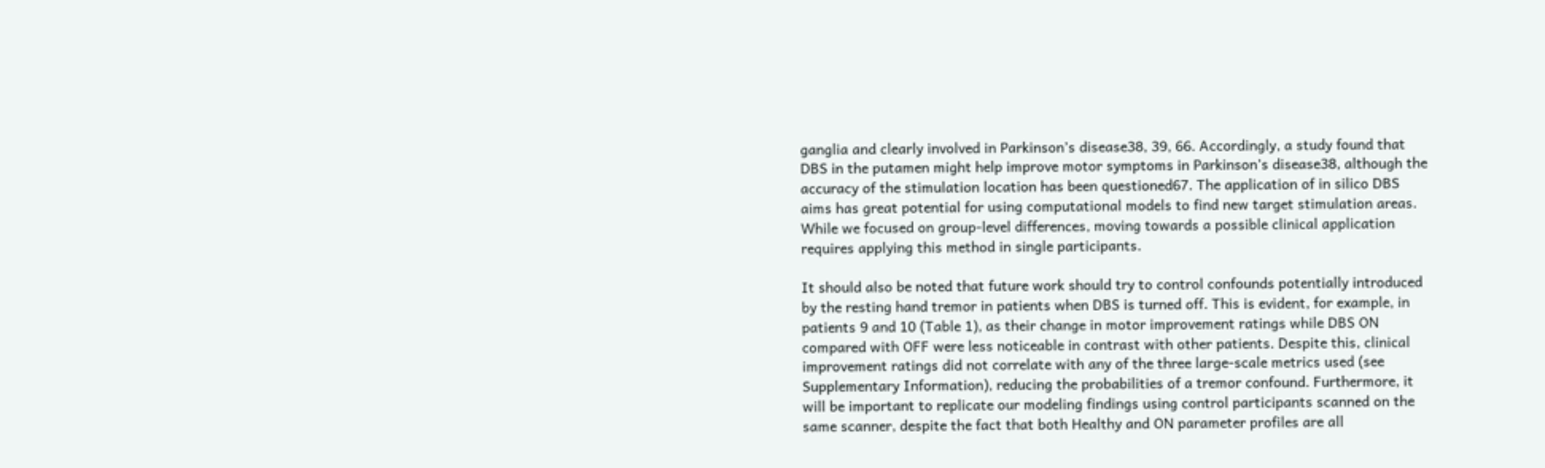ganglia and clearly involved in Parkinson’s disease38, 39, 66. Accordingly, a study found that DBS in the putamen might help improve motor symptoms in Parkinson’s disease38, although the accuracy of the stimulation location has been questioned67. The application of in silico DBS aims has great potential for using computational models to find new target stimulation areas. While we focused on group-level differences, moving towards a possible clinical application requires applying this method in single participants.

It should also be noted that future work should try to control confounds potentially introduced by the resting hand tremor in patients when DBS is turned off. This is evident, for example, in patients 9 and 10 (Table 1), as their change in motor improvement ratings while DBS ON compared with OFF were less noticeable in contrast with other patients. Despite this, clinical improvement ratings did not correlate with any of the three large-scale metrics used (see Supplementary Information), reducing the probabilities of a tremor confound. Furthermore, it will be important to replicate our modeling findings using control participants scanned on the same scanner, despite the fact that both Healthy and ON parameter profiles are all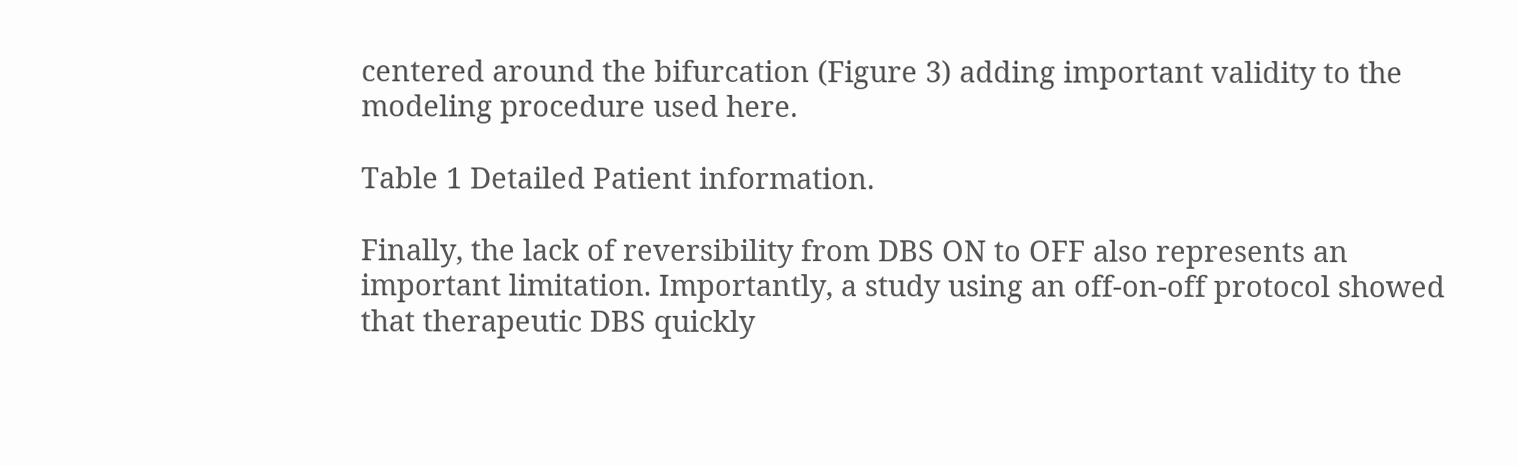centered around the bifurcation (Figure 3) adding important validity to the modeling procedure used here.

Table 1 Detailed Patient information.

Finally, the lack of reversibility from DBS ON to OFF also represents an important limitation. Importantly, a study using an off-on-off protocol showed that therapeutic DBS quickly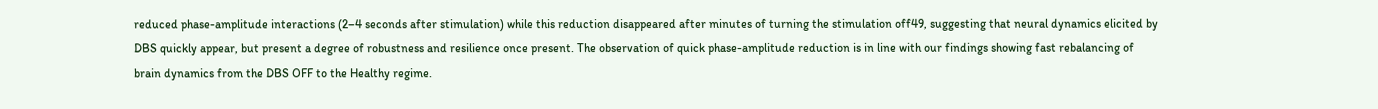reduced phase-amplitude interactions (2–4 seconds after stimulation) while this reduction disappeared after minutes of turning the stimulation off49, suggesting that neural dynamics elicited by DBS quickly appear, but present a degree of robustness and resilience once present. The observation of quick phase-amplitude reduction is in line with our findings showing fast rebalancing of brain dynamics from the DBS OFF to the Healthy regime.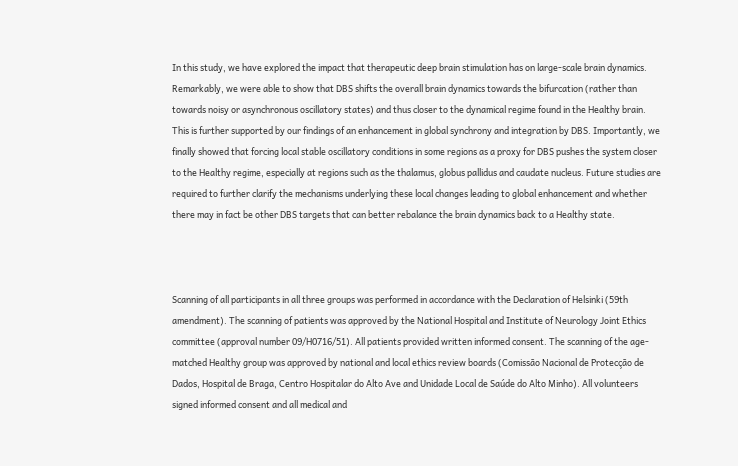In this study, we have explored the impact that therapeutic deep brain stimulation has on large-scale brain dynamics. Remarkably, we were able to show that DBS shifts the overall brain dynamics towards the bifurcation (rather than towards noisy or asynchronous oscillatory states) and thus closer to the dynamical regime found in the Healthy brain. This is further supported by our findings of an enhancement in global synchrony and integration by DBS. Importantly, we finally showed that forcing local stable oscillatory conditions in some regions as a proxy for DBS pushes the system closer to the Healthy regime, especially at regions such as the thalamus, globus pallidus and caudate nucleus. Future studies are required to further clarify the mechanisms underlying these local changes leading to global enhancement and whether there may in fact be other DBS targets that can better rebalance the brain dynamics back to a Healthy state.



Scanning of all participants in all three groups was performed in accordance with the Declaration of Helsinki (59th amendment). The scanning of patients was approved by the National Hospital and Institute of Neurology Joint Ethics committee (approval number 09/H0716/51). All patients provided written informed consent. The scanning of the age-matched Healthy group was approved by national and local ethics review boards (Comissão Nacional de Protecção de Dados, Hospital de Braga, Centro Hospitalar do Alto Ave and Unidade Local de Saúde do Alto Minho). All volunteers signed informed consent and all medical and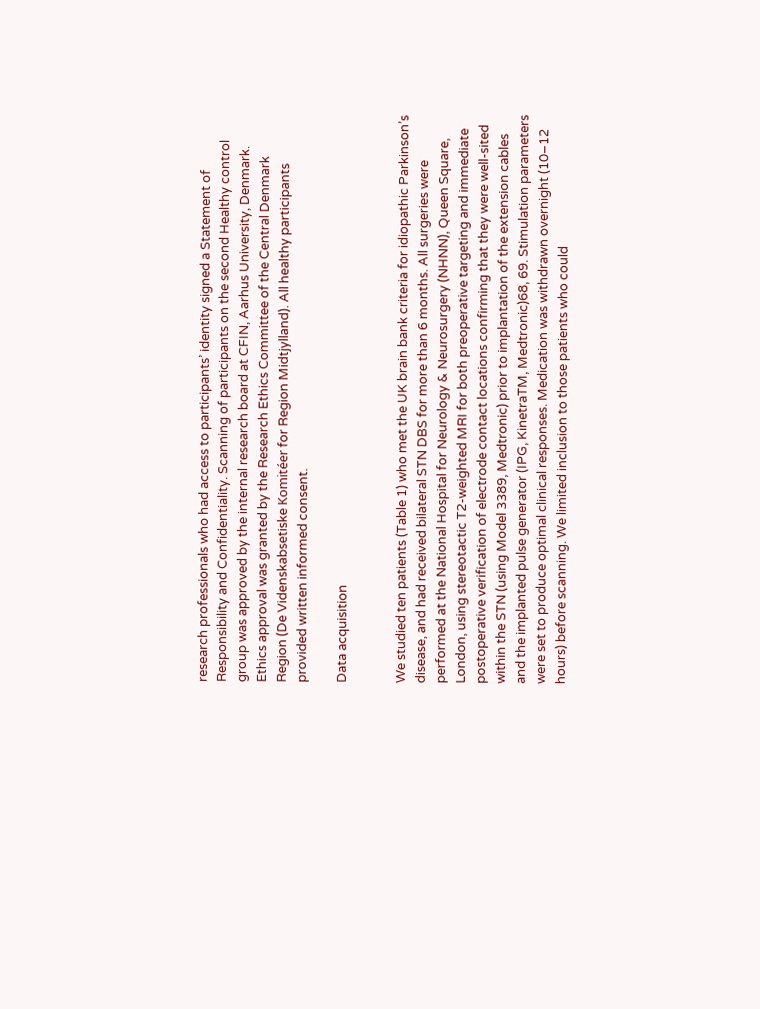research professionals who had access to participants’ identity signed a Statement of Responsibility and Confidentiality. Scanning of participants on the second Healthy control group was approved by the internal research board at CFIN, Aarhus University, Denmark. Ethics approval was granted by the Research Ethics Committee of the Central Denmark Region (De Videnskabsetiske Komitéer for Region Midtjylland). All healthy participants provided written informed consent.

Data acquisition


We studied ten patients (Table 1) who met the UK brain bank criteria for idiopathic Parkinson’s disease, and had received bilateral STN DBS for more than 6 months. All surgeries were performed at the National Hospital for Neurology & Neurosurgery (NHNN), Queen Square, London, using stereotactic T2-weighted MRI for both preoperative targeting and immediate postoperative verification of electrode contact locations confirming that they were well-sited within the STN (using Model 3389, Medtronic) prior to implantation of the extension cables and the implanted pulse generator (IPG, KinetraTM, Medtronic)68, 69. Stimulation parameters were set to produce optimal clinical responses. Medication was withdrawn overnight (10–12 hours) before scanning. We limited inclusion to those patients who could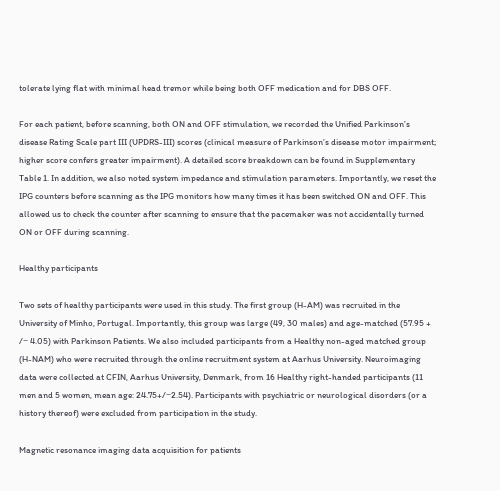tolerate lying flat with minimal head tremor while being both OFF medication and for DBS OFF.

For each patient, before scanning, both ON and OFF stimulation, we recorded the Unified Parkinson’s disease Rating Scale part III (UPDRS-III) scores (clinical measure of Parkinson’s disease motor impairment; higher score confers greater impairment). A detailed score breakdown can be found in Supplementary Table 1. In addition, we also noted system impedance and stimulation parameters. Importantly, we reset the IPG counters before scanning as the IPG monitors how many times it has been switched ON and OFF. This allowed us to check the counter after scanning to ensure that the pacemaker was not accidentally turned ON or OFF during scanning.

Healthy participants

Two sets of healthy participants were used in this study. The first group (H-AM) was recruited in the University of Minho, Portugal. Importantly, this group was large (49, 30 males) and age-matched (57.95 + /− 4.05) with Parkinson Patients. We also included participants from a Healthy non-aged matched group (H-NAM) who were recruited through the online recruitment system at Aarhus University. Neuroimaging data were collected at CFIN, Aarhus University, Denmark, from 16 Healthy right-handed participants (11 men and 5 women, mean age: 24.75+/−2.54). Participants with psychiatric or neurological disorders (or a history thereof) were excluded from participation in the study.

Magnetic resonance imaging data acquisition for patients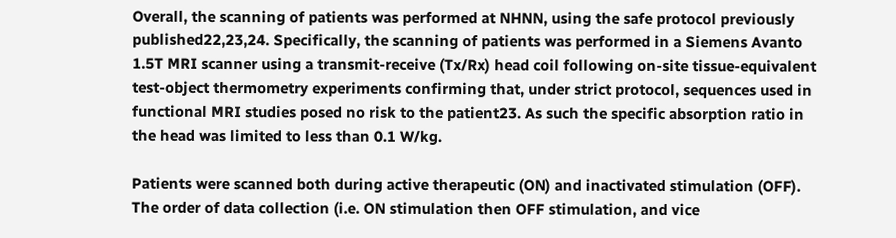Overall, the scanning of patients was performed at NHNN, using the safe protocol previously published22,23,24. Specifically, the scanning of patients was performed in a Siemens Avanto 1.5T MRI scanner using a transmit-receive (Tx/Rx) head coil following on-site tissue-equivalent test-object thermometry experiments confirming that, under strict protocol, sequences used in functional MRI studies posed no risk to the patient23. As such the specific absorption ratio in the head was limited to less than 0.1 W/kg.

Patients were scanned both during active therapeutic (ON) and inactivated stimulation (OFF). The order of data collection (i.e. ON stimulation then OFF stimulation, and vice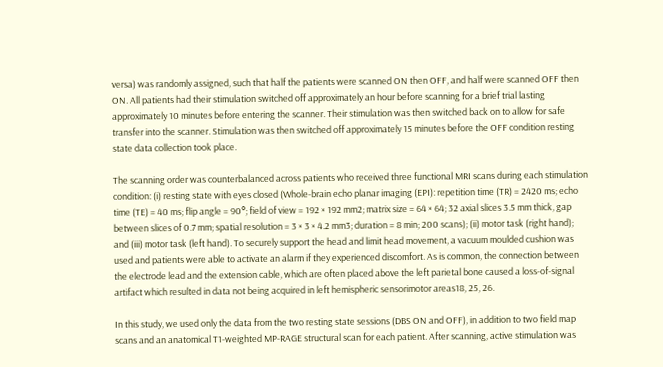versa) was randomly assigned, such that half the patients were scanned ON then OFF, and half were scanned OFF then ON. All patients had their stimulation switched off approximately an hour before scanning for a brief trial lasting approximately 10 minutes before entering the scanner. Their stimulation was then switched back on to allow for safe transfer into the scanner. Stimulation was then switched off approximately 15 minutes before the OFF condition resting state data collection took place.

The scanning order was counterbalanced across patients who received three functional MRI scans during each stimulation condition: (i) resting state with eyes closed (Whole-brain echo planar imaging (EPI): repetition time (TR) = 2420 ms; echo time (TE) = 40 ms; flip angle = 90°; field of view = 192 × 192 mm2; matrix size = 64 × 64; 32 axial slices 3.5 mm thick, gap between slices of 0.7 mm; spatial resolution = 3 × 3 × 4.2 mm3; duration = 8 min; 200 scans); (ii) motor task (right hand); and (iii) motor task (left hand). To securely support the head and limit head movement, a vacuum moulded cushion was used and patients were able to activate an alarm if they experienced discomfort. As is common, the connection between the electrode lead and the extension cable, which are often placed above the left parietal bone caused a loss-of-signal artifact which resulted in data not being acquired in left hemispheric sensorimotor areas18, 25, 26.

In this study, we used only the data from the two resting state sessions (DBS ON and OFF), in addition to two field map scans and an anatomical T1-weighted MP-RAGE structural scan for each patient. After scanning, active stimulation was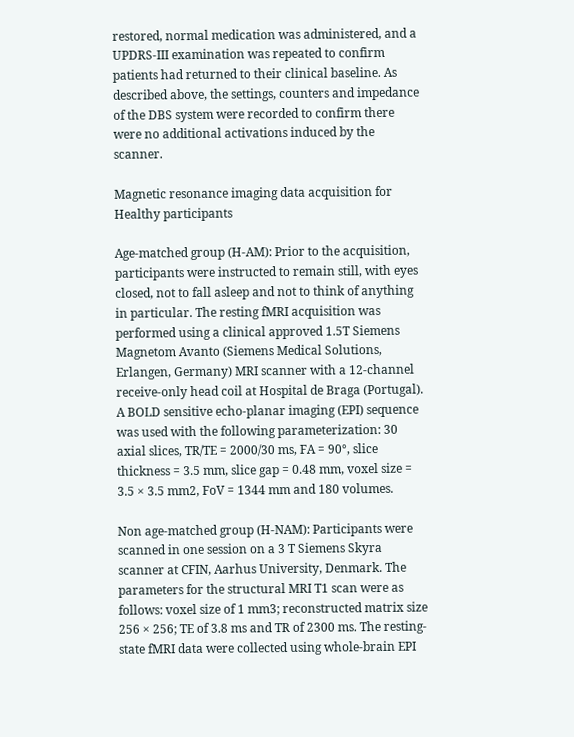restored, normal medication was administered, and a UPDRS-III examination was repeated to confirm patients had returned to their clinical baseline. As described above, the settings, counters and impedance of the DBS system were recorded to confirm there were no additional activations induced by the scanner.

Magnetic resonance imaging data acquisition for Healthy participants

Age-matched group (H-AM): Prior to the acquisition, participants were instructed to remain still, with eyes closed, not to fall asleep and not to think of anything in particular. The resting fMRI acquisition was performed using a clinical approved 1.5T Siemens Magnetom Avanto (Siemens Medical Solutions, Erlangen, Germany) MRI scanner with a 12-channel receive-only head coil at Hospital de Braga (Portugal). A BOLD sensitive echo-planar imaging (EPI) sequence was used with the following parameterization: 30 axial slices, TR/TE = 2000/30 ms, FA = 90°, slice thickness = 3.5 mm, slice gap = 0.48 mm, voxel size = 3.5 × 3.5 mm2, FoV = 1344 mm and 180 volumes.

Non age-matched group (H-NAM): Participants were scanned in one session on a 3 T Siemens Skyra scanner at CFIN, Aarhus University, Denmark. The parameters for the structural MRI T1 scan were as follows: voxel size of 1 mm3; reconstructed matrix size 256 × 256; TE of 3.8 ms and TR of 2300 ms. The resting-state fMRI data were collected using whole-brain EPI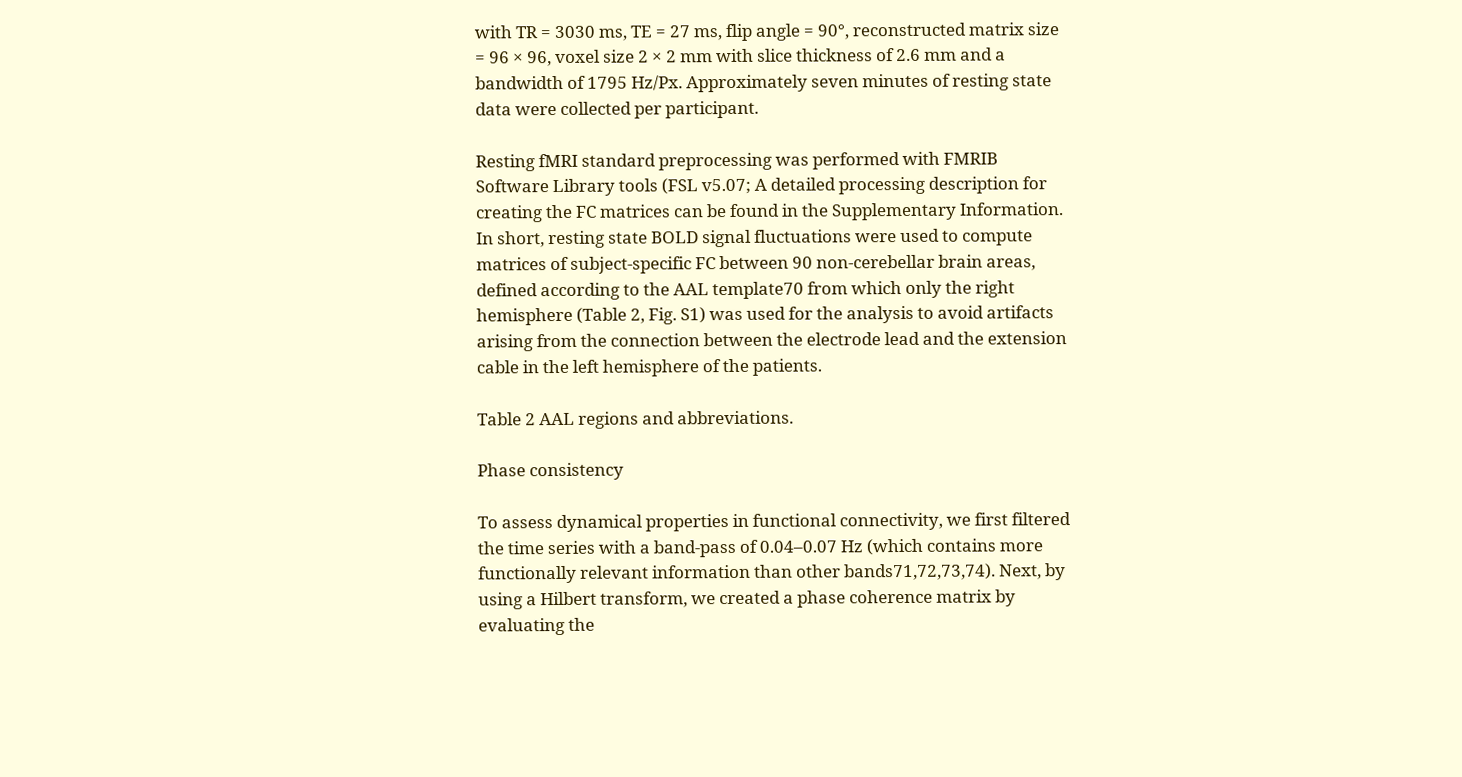with TR = 3030 ms, TE = 27 ms, flip angle = 90°, reconstructed matrix size = 96 × 96, voxel size 2 × 2 mm with slice thickness of 2.6 mm and a bandwidth of 1795 Hz/Px. Approximately seven minutes of resting state data were collected per participant.

Resting fMRI standard preprocessing was performed with FMRIB Software Library tools (FSL v5.07; A detailed processing description for creating the FC matrices can be found in the Supplementary Information. In short, resting state BOLD signal fluctuations were used to compute matrices of subject-specific FC between 90 non-cerebellar brain areas, defined according to the AAL template70 from which only the right hemisphere (Table 2, Fig. S1) was used for the analysis to avoid artifacts arising from the connection between the electrode lead and the extension cable in the left hemisphere of the patients.

Table 2 AAL regions and abbreviations.

Phase consistency

To assess dynamical properties in functional connectivity, we first filtered the time series with a band-pass of 0.04–0.07 Hz (which contains more functionally relevant information than other bands71,72,73,74). Next, by using a Hilbert transform, we created a phase coherence matrix by evaluating the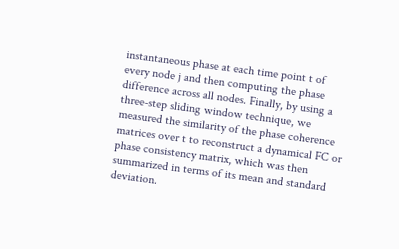instantaneous phase at each time point t of every node j and then computing the phase difference across all nodes. Finally, by using a three-step sliding window technique, we measured the similarity of the phase coherence matrices over t to reconstruct a dynamical FC or phase consistency matrix, which was then summarized in terms of its mean and standard deviation.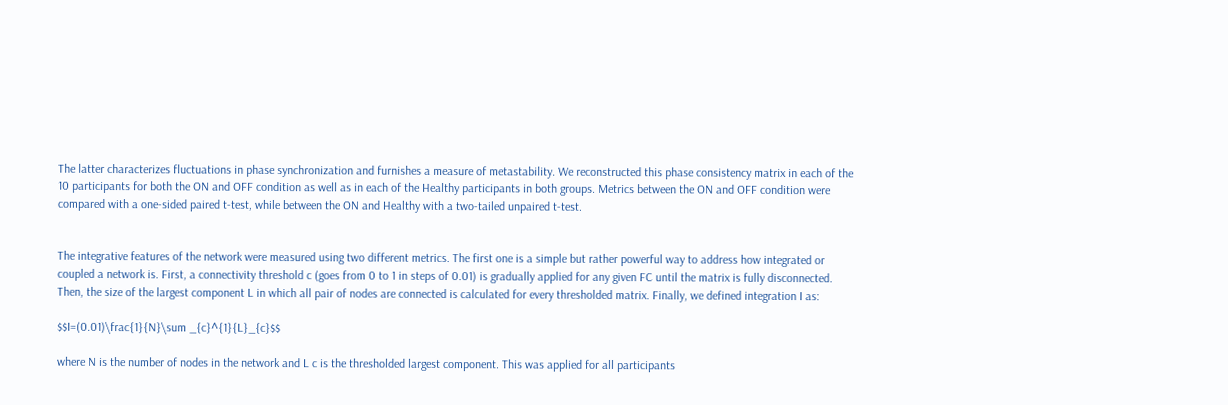The latter characterizes fluctuations in phase synchronization and furnishes a measure of metastability. We reconstructed this phase consistency matrix in each of the 10 participants for both the ON and OFF condition as well as in each of the Healthy participants in both groups. Metrics between the ON and OFF condition were compared with a one-sided paired t-test, while between the ON and Healthy with a two-tailed unpaired t-test.


The integrative features of the network were measured using two different metrics. The first one is a simple but rather powerful way to address how integrated or coupled a network is. First, a connectivity threshold c (goes from 0 to 1 in steps of 0.01) is gradually applied for any given FC until the matrix is fully disconnected. Then, the size of the largest component L in which all pair of nodes are connected is calculated for every thresholded matrix. Finally, we defined integration I as:

$$I=(0.01)\frac{1}{N}\sum _{c}^{1}{L}_{c}$$

where N is the number of nodes in the network and L c is the thresholded largest component. This was applied for all participants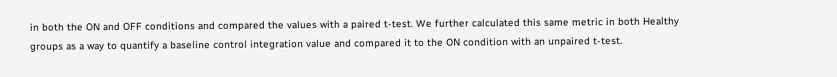in both the ON and OFF conditions and compared the values with a paired t-test. We further calculated this same metric in both Healthy groups as a way to quantify a baseline control integration value and compared it to the ON condition with an unpaired t-test.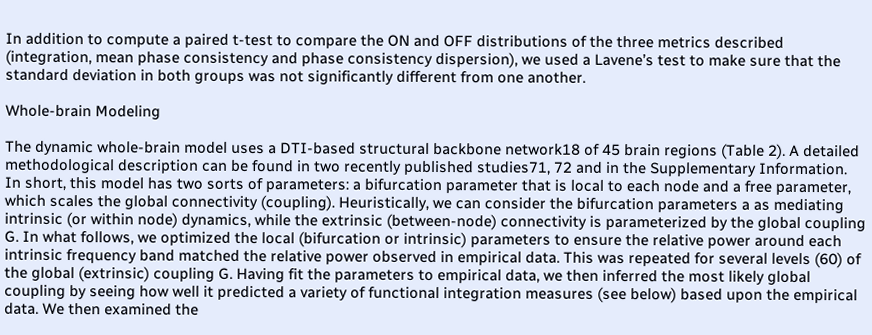In addition to compute a paired t-test to compare the ON and OFF distributions of the three metrics described (integration, mean phase consistency and phase consistency dispersion), we used a Lavene’s test to make sure that the standard deviation in both groups was not significantly different from one another.

Whole-brain Modeling

The dynamic whole-brain model uses a DTI-based structural backbone network18 of 45 brain regions (Table 2). A detailed methodological description can be found in two recently published studies71, 72 and in the Supplementary Information. In short, this model has two sorts of parameters: a bifurcation parameter that is local to each node and a free parameter, which scales the global connectivity (coupling). Heuristically, we can consider the bifurcation parameters a as mediating intrinsic (or within node) dynamics, while the extrinsic (between-node) connectivity is parameterized by the global coupling G. In what follows, we optimized the local (bifurcation or intrinsic) parameters to ensure the relative power around each intrinsic frequency band matched the relative power observed in empirical data. This was repeated for several levels (60) of the global (extrinsic) coupling G. Having fit the parameters to empirical data, we then inferred the most likely global coupling by seeing how well it predicted a variety of functional integration measures (see below) based upon the empirical data. We then examined the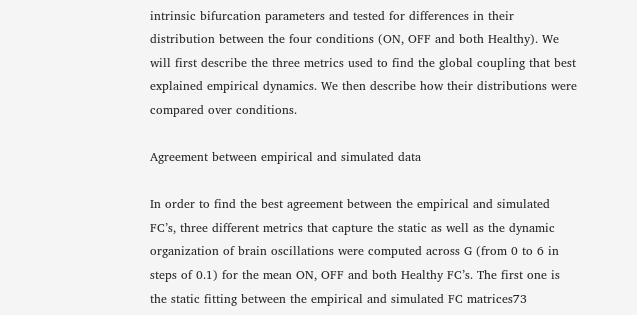intrinsic bifurcation parameters and tested for differences in their distribution between the four conditions (ON, OFF and both Healthy). We will first describe the three metrics used to find the global coupling that best explained empirical dynamics. We then describe how their distributions were compared over conditions.

Agreement between empirical and simulated data

In order to find the best agreement between the empirical and simulated FC’s, three different metrics that capture the static as well as the dynamic organization of brain oscillations were computed across G (from 0 to 6 in steps of 0.1) for the mean ON, OFF and both Healthy FC’s. The first one is the static fitting between the empirical and simulated FC matrices73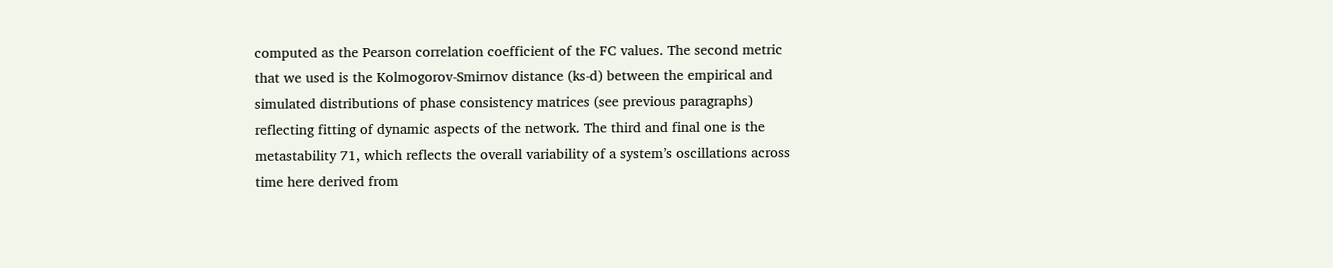computed as the Pearson correlation coefficient of the FC values. The second metric that we used is the Kolmogorov-Smirnov distance (ks-d) between the empirical and simulated distributions of phase consistency matrices (see previous paragraphs) reflecting fitting of dynamic aspects of the network. The third and final one is the metastability 71, which reflects the overall variability of a system’s oscillations across time here derived from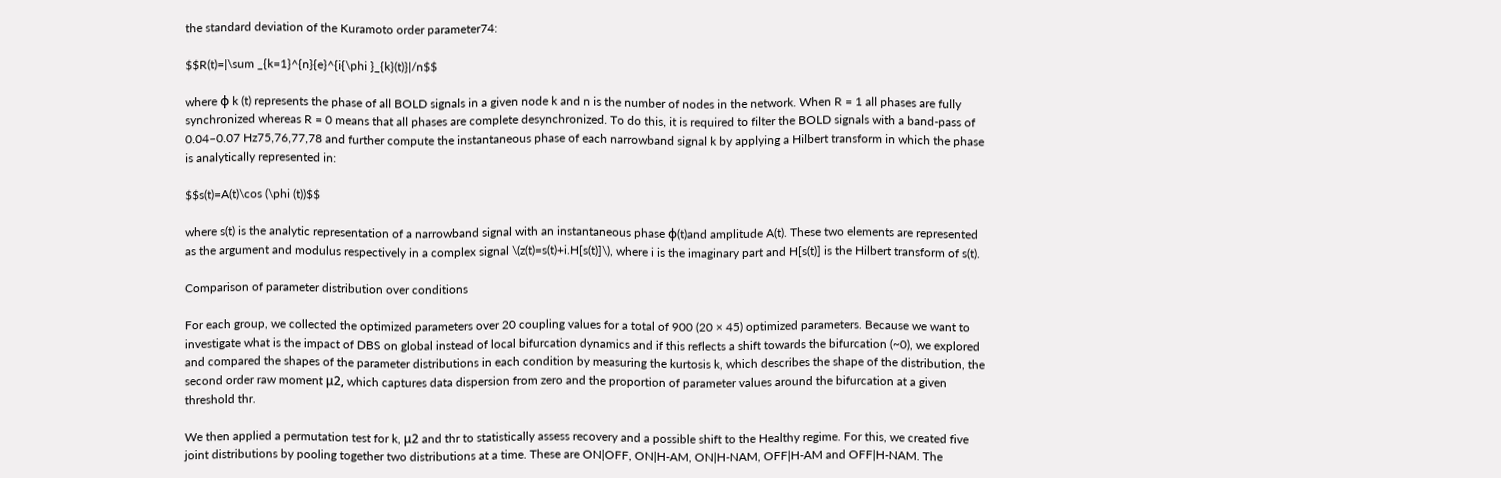the standard deviation of the Kuramoto order parameter74:

$$R(t)=|\sum _{k=1}^{n}{e}^{i{\phi }_{k}(t)}|/n$$

where φ k (t) represents the phase of all BOLD signals in a given node k and n is the number of nodes in the network. When R = 1 all phases are fully synchronized whereas R = 0 means that all phases are complete desynchronized. To do this, it is required to filter the BOLD signals with a band-pass of 0.04–0.07 Hz75,76,77,78 and further compute the instantaneous phase of each narrowband signal k by applying a Hilbert transform in which the phase is analytically represented in:

$$s(t)=A(t)\cos (\phi (t))$$

where s(t) is the analytic representation of a narrowband signal with an instantaneous phase φ(t)and amplitude A(t). These two elements are represented as the argument and modulus respectively in a complex signal \(z(t)=s(t)+i.H[s(t)]\), where i is the imaginary part and H[s(t)] is the Hilbert transform of s(t).

Comparison of parameter distribution over conditions

For each group, we collected the optimized parameters over 20 coupling values for a total of 900 (20 × 45) optimized parameters. Because we want to investigate what is the impact of DBS on global instead of local bifurcation dynamics and if this reflects a shift towards the bifurcation (~0), we explored and compared the shapes of the parameter distributions in each condition by measuring the kurtosis k, which describes the shape of the distribution, the second order raw moment μ2, which captures data dispersion from zero and the proportion of parameter values around the bifurcation at a given threshold thr.

We then applied a permutation test for k, μ2 and thr to statistically assess recovery and a possible shift to the Healthy regime. For this, we created five joint distributions by pooling together two distributions at a time. These are ON|OFF, ON|H-AM, ON|H-NAM, OFF|H-AM and OFF|H-NAM. The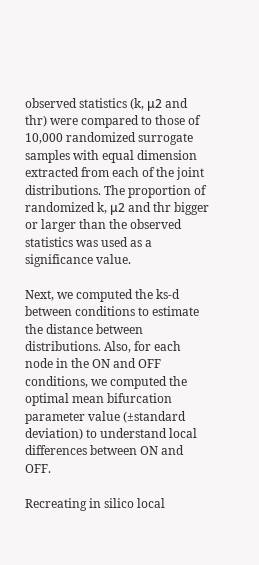observed statistics (k, μ2 and thr) were compared to those of 10,000 randomized surrogate samples with equal dimension extracted from each of the joint distributions. The proportion of randomized k, μ2 and thr bigger or larger than the observed statistics was used as a significance value.

Next, we computed the ks-d between conditions to estimate the distance between distributions. Also, for each node in the ON and OFF conditions, we computed the optimal mean bifurcation parameter value (±standard deviation) to understand local differences between ON and OFF.

Recreating in silico local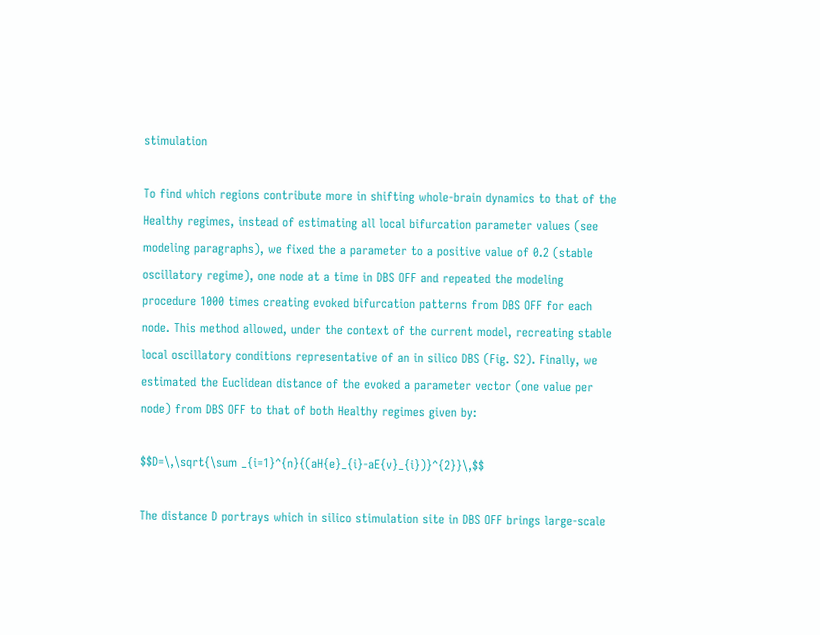stimulation

To find which regions contribute more in shifting whole-brain dynamics to that of the Healthy regimes, instead of estimating all local bifurcation parameter values (see modeling paragraphs), we fixed the a parameter to a positive value of 0.2 (stable oscillatory regime), one node at a time in DBS OFF and repeated the modeling procedure 1000 times creating evoked bifurcation patterns from DBS OFF for each node. This method allowed, under the context of the current model, recreating stable local oscillatory conditions representative of an in silico DBS (Fig. S2). Finally, we estimated the Euclidean distance of the evoked a parameter vector (one value per node) from DBS OFF to that of both Healthy regimes given by:

$$D=\,\sqrt{\sum _{i=1}^{n}{(aH{e}_{i}-aE{v}_{i})}^{2}}\,$$

The distance D portrays which in silico stimulation site in DBS OFF brings large-scale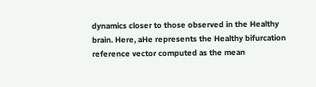dynamics closer to those observed in the Healthy brain. Here, aHe represents the Healthy bifurcation reference vector computed as the mean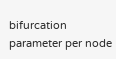bifurcation parameter per node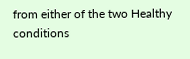from either of the two Healthy conditions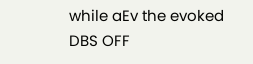while aEv the evoked DBS OFF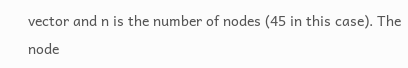vector and n is the number of nodes (45 in this case). The node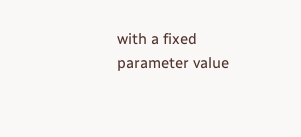with a fixed parameter value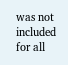was not included for all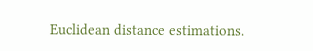Euclidean distance estimations.